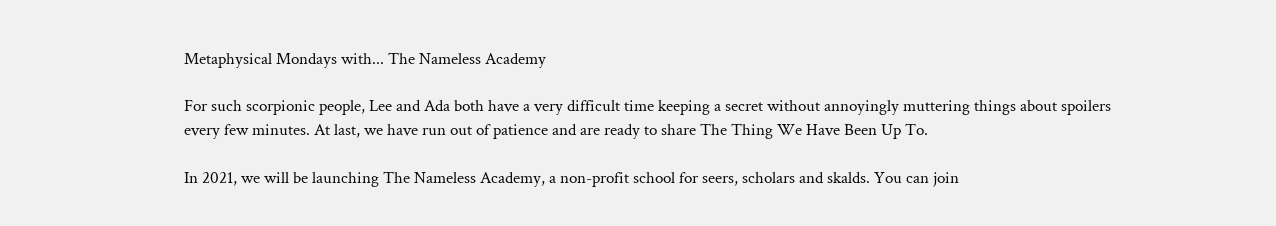Metaphysical Mondays with... The Nameless Academy

For such scorpionic people, Lee and Ada both have a very difficult time keeping a secret without annoyingly muttering things about spoilers every few minutes. At last, we have run out of patience and are ready to share The Thing We Have Been Up To.

In 2021, we will be launching The Nameless Academy, a non-profit school for seers, scholars and skalds. You can join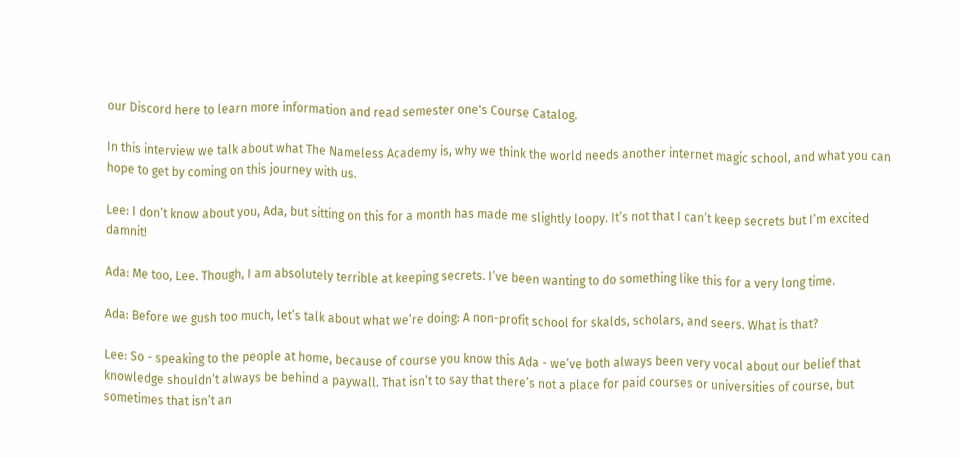our Discord here to learn more information and read semester one's Course Catalog.

In this interview we talk about what The Nameless Academy is, why we think the world needs another internet magic school, and what you can hope to get by coming on this journey with us.

Lee: I don’t know about you, Ada, but sitting on this for a month has made me slightly loopy. It’s not that I can’t keep secrets but I’m excited damnit!

Ada: Me too, Lee. Though, I am absolutely terrible at keeping secrets. I’ve been wanting to do something like this for a very long time.

Ada: Before we gush too much, let’s talk about what we’re doing: A non-profit school for skalds, scholars, and seers. What is that?

Lee: So - speaking to the people at home, because of course you know this Ada - we’ve both always been very vocal about our belief that knowledge shouldn’t always be behind a paywall. That isn’t to say that there’s not a place for paid courses or universities of course, but sometimes that isn’t an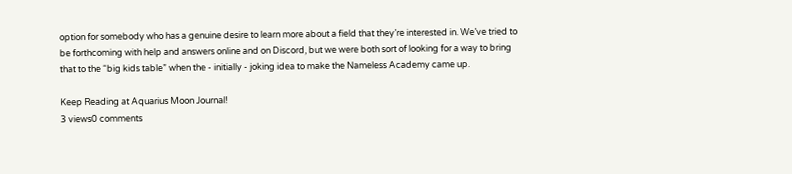option for somebody who has a genuine desire to learn more about a field that they’re interested in. We’ve tried to be forthcoming with help and answers online and on Discord, but we were both sort of looking for a way to bring that to the “big kids table” when the - initially - joking idea to make the Nameless Academy came up.

Keep Reading at Aquarius Moon Journal!
3 views0 comments